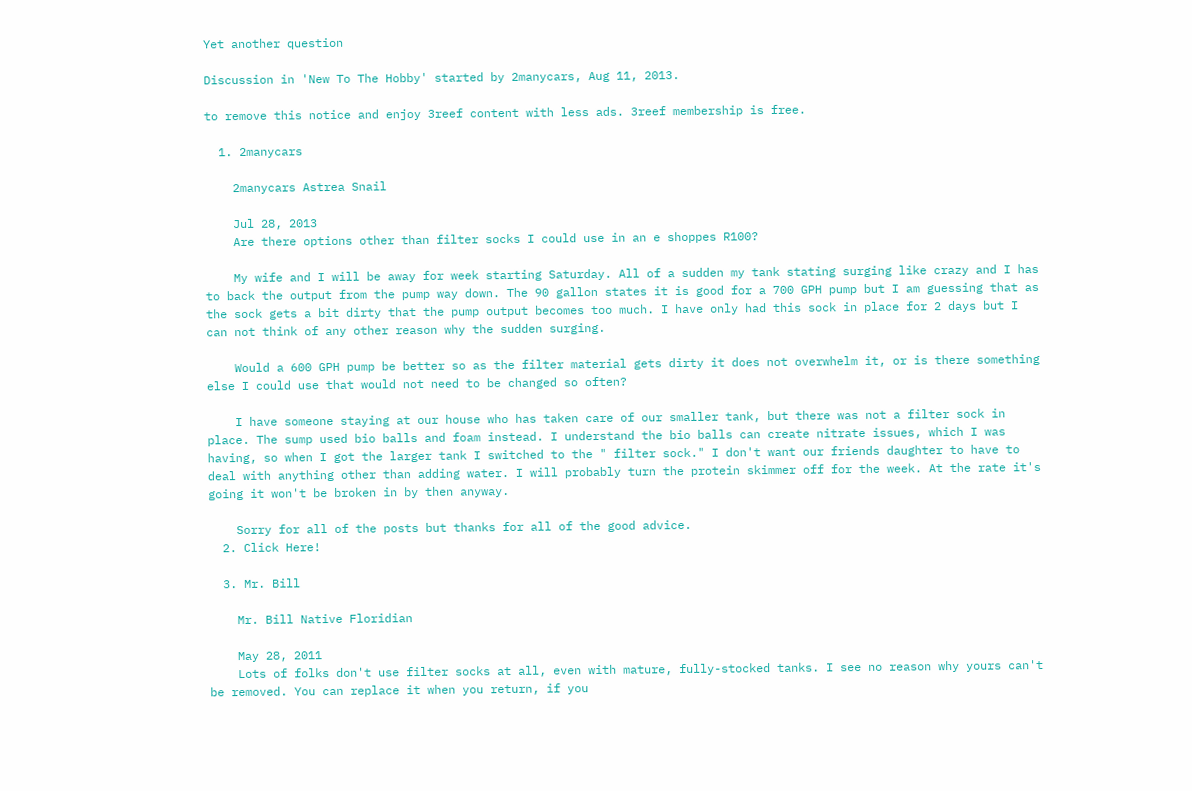Yet another question

Discussion in 'New To The Hobby' started by 2manycars, Aug 11, 2013.

to remove this notice and enjoy 3reef content with less ads. 3reef membership is free.

  1. 2manycars

    2manycars Astrea Snail

    Jul 28, 2013
    Are there options other than filter socks I could use in an e shoppes R100?

    My wife and I will be away for week starting Saturday. All of a sudden my tank stating surging like crazy and I has to back the output from the pump way down. The 90 gallon states it is good for a 700 GPH pump but I am guessing that as the sock gets a bit dirty that the pump output becomes too much. I have only had this sock in place for 2 days but I can not think of any other reason why the sudden surging.

    Would a 600 GPH pump be better so as the filter material gets dirty it does not overwhelm it, or is there something else I could use that would not need to be changed so often?

    I have someone staying at our house who has taken care of our smaller tank, but there was not a filter sock in place. The sump used bio balls and foam instead. I understand the bio balls can create nitrate issues, which I was having, so when I got the larger tank I switched to the " filter sock." I don't want our friends daughter to have to deal with anything other than adding water. I will probably turn the protein skimmer off for the week. At the rate it's going it won't be broken in by then anyway.

    Sorry for all of the posts but thanks for all of the good advice.
  2. Click Here!

  3. Mr. Bill

    Mr. Bill Native Floridian

    May 28, 2011
    Lots of folks don't use filter socks at all, even with mature, fully-stocked tanks. I see no reason why yours can't be removed. You can replace it when you return, if you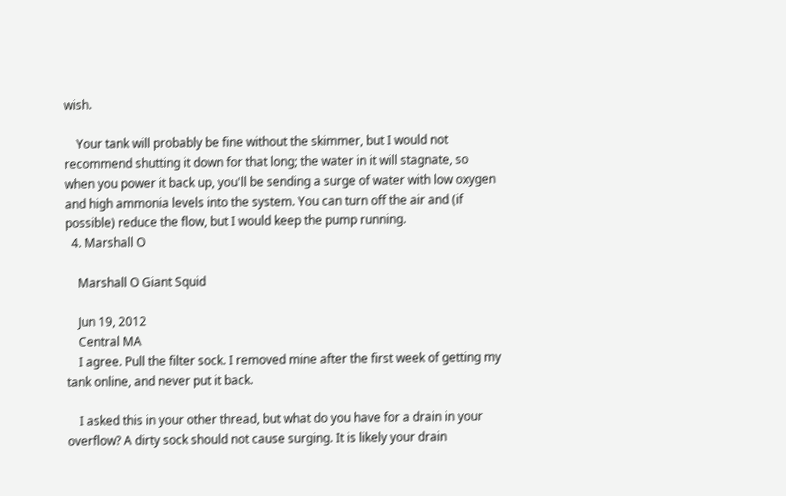wish.

    Your tank will probably be fine without the skimmer, but I would not recommend shutting it down for that long; the water in it will stagnate, so when you power it back up, you'll be sending a surge of water with low oxygen and high ammonia levels into the system. You can turn off the air and (if possible) reduce the flow, but I would keep the pump running.
  4. Marshall O

    Marshall O Giant Squid

    Jun 19, 2012
    Central MA
    I agree. Pull the filter sock. I removed mine after the first week of getting my tank online, and never put it back.

    I asked this in your other thread, but what do you have for a drain in your overflow? A dirty sock should not cause surging. It is likely your drain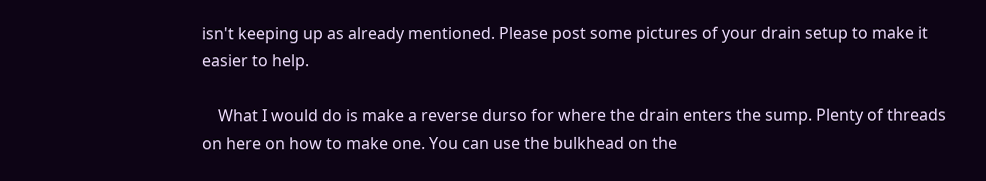isn't keeping up as already mentioned. Please post some pictures of your drain setup to make it easier to help.

    What I would do is make a reverse durso for where the drain enters the sump. Plenty of threads on here on how to make one. You can use the bulkhead on the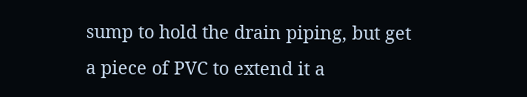sump to hold the drain piping, but get a piece of PVC to extend it a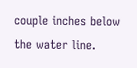couple inches below the water line.